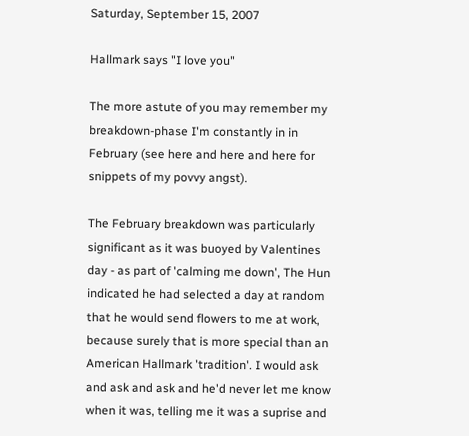Saturday, September 15, 2007

Hallmark says "I love you"

The more astute of you may remember my breakdown-phase I'm constantly in in February (see here and here and here for snippets of my povvy angst).

The February breakdown was particularly significant as it was buoyed by Valentines day - as part of 'calming me down', The Hun indicated he had selected a day at random that he would send flowers to me at work, because surely that is more special than an American Hallmark 'tradition'. I would ask and ask and ask and he'd never let me know when it was, telling me it was a suprise and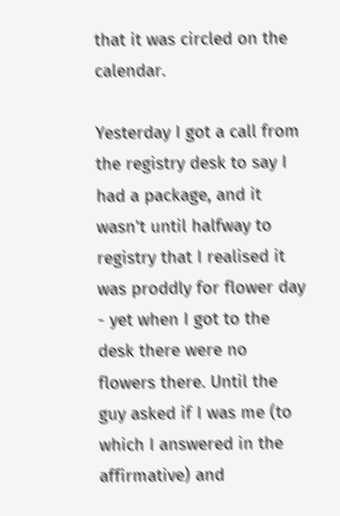that it was circled on the calendar.

Yesterday I got a call from the registry desk to say I had a package, and it wasn't until halfway to registry that I realised it was proddly for flower day - yet when I got to the desk there were no flowers there. Until the guy asked if I was me (to which I answered in the affirmative) and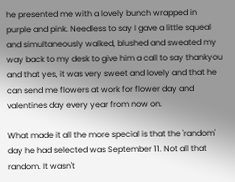he presented me with a lovely bunch wrapped in purple and pink. Needless to say I gave a little squeal and simultaneously walked, blushed and sweated my way back to my desk to give him a call to say thankyou and that yes, it was very sweet and lovely and that he can send me flowers at work for flower day and valentines day every year from now on.

What made it all the more special is that the 'random' day he had selected was September 11. Not all that random. It wasn't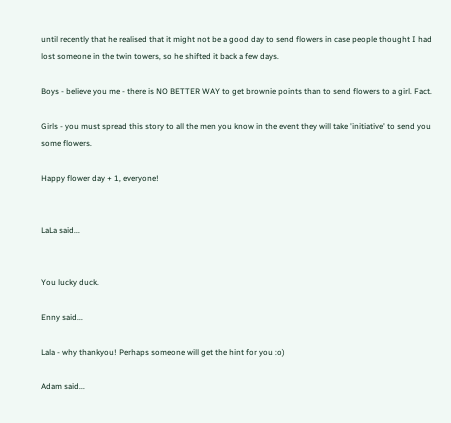until recently that he realised that it might not be a good day to send flowers in case people thought I had lost someone in the twin towers, so he shifted it back a few days.

Boys - believe you me - there is NO BETTER WAY to get brownie points than to send flowers to a girl. Fact.

Girls - you must spread this story to all the men you know in the event they will take 'initiative' to send you some flowers.

Happy flower day + 1, everyone!


LaLa said...


You lucky duck.

Enny said...

Lala - why thankyou! Perhaps someone will get the hint for you :o)

Adam said...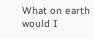What on earth would I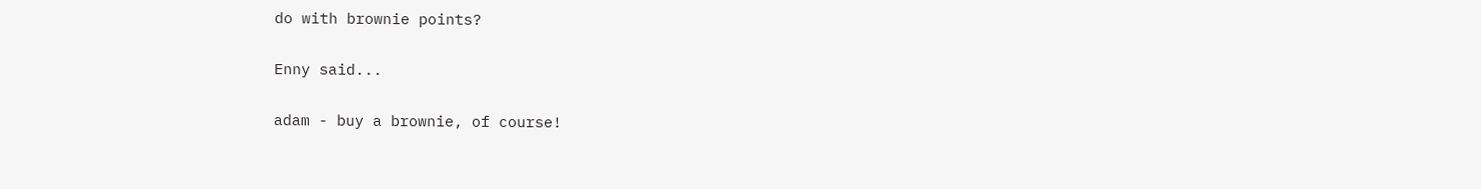do with brownie points?

Enny said...

adam - buy a brownie, of course!